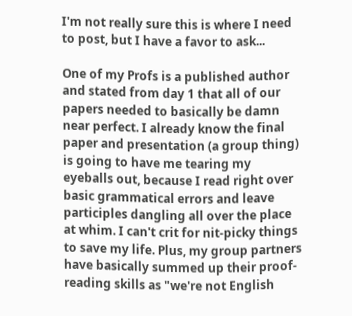I'm not really sure this is where I need to post, but I have a favor to ask...

One of my Profs is a published author and stated from day 1 that all of our papers needed to basically be damn near perfect. I already know the final paper and presentation (a group thing) is going to have me tearing my eyeballs out, because I read right over basic grammatical errors and leave participles dangling all over the place at whim. I can't crit for nit-picky things to save my life. Plus, my group partners have basically summed up their proof-reading skills as "we're not English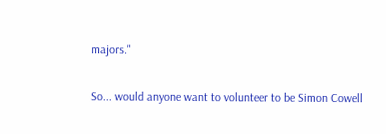majors."

So... would anyone want to volunteer to be Simon Cowell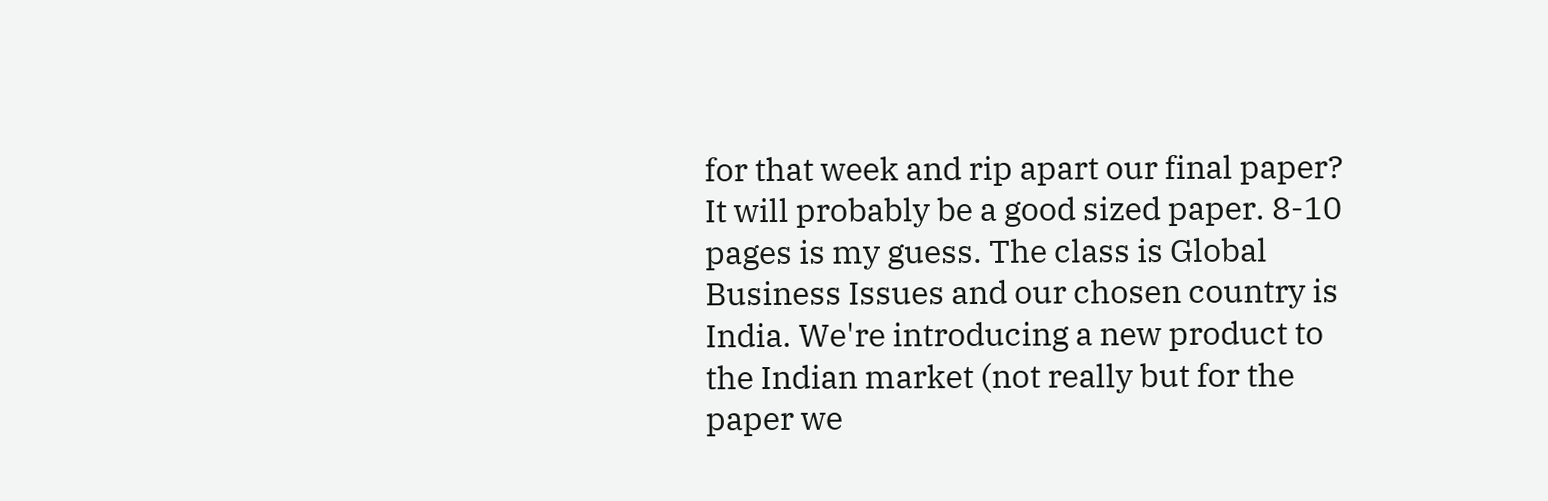for that week and rip apart our final paper? It will probably be a good sized paper. 8-10 pages is my guess. The class is Global Business Issues and our chosen country is India. We're introducing a new product to the Indian market (not really but for the paper we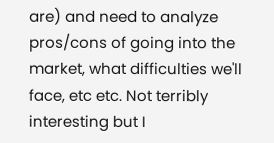are) and need to analyze pros/cons of going into the market, what difficulties we'll face, etc etc. Not terribly interesting but I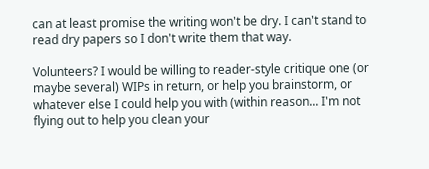can at least promise the writing won't be dry. I can't stand to read dry papers so I don't write them that way.

Volunteers? I would be willing to reader-style critique one (or maybe several) WIPs in return, or help you brainstorm, or whatever else I could help you with (within reason... I'm not flying out to help you clean your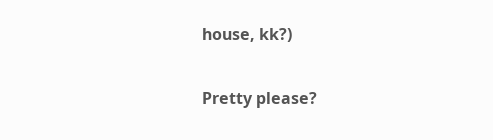house, kk?)

Pretty please?